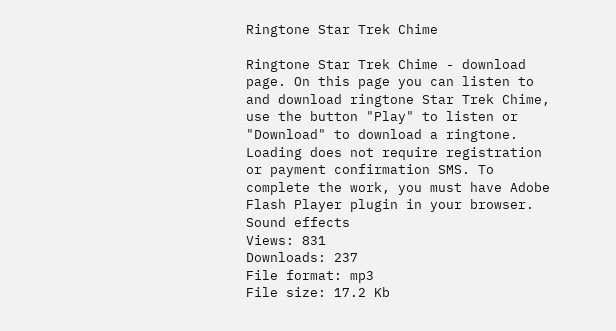Ringtone Star Trek Chime

Ringtone Star Trek Chime - download page. On this page you can listen to and download ringtone Star Trek Chime, use the button "Play" to listen or "Download" to download a ringtone. Loading does not require registration or payment confirmation SMS. To complete the work, you must have Adobe Flash Player plugin in your browser.
Sound effects
Views: 831
Downloads: 237
File format: mp3
File size: 17.2 Kb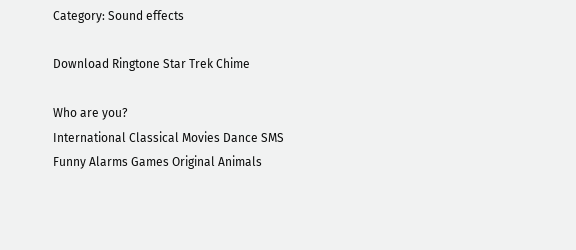Category: Sound effects

Download Ringtone Star Trek Chime

Who are you?
International Classical Movies Dance SMS Funny Alarms Games Original Animals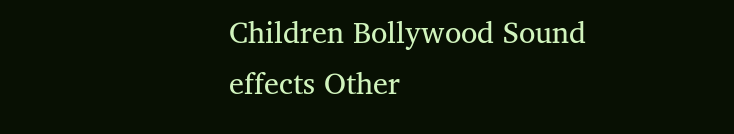Children Bollywood Sound effects Other